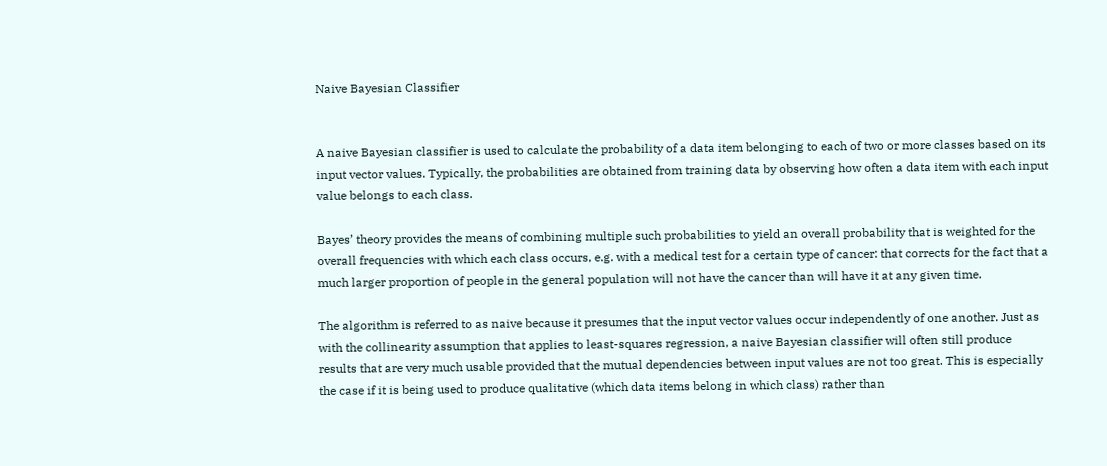Naive Bayesian Classifier


A naive Bayesian classifier is used to calculate the probability of a data item belonging to each of two or more classes based on its input vector values. Typically, the probabilities are obtained from training data by observing how often a data item with each input value belongs to each class.

Bayes’ theory provides the means of combining multiple such probabilities to yield an overall probability that is weighted for the overall frequencies with which each class occurs, e.g. with a medical test for a certain type of cancer: that corrects for the fact that a much larger proportion of people in the general population will not have the cancer than will have it at any given time.

The algorithm is referred to as naive because it presumes that the input vector values occur independently of one another. Just as with the collinearity assumption that applies to least-squares regression, a naive Bayesian classifier will often still produce results that are very much usable provided that the mutual dependencies between input values are not too great. This is especially the case if it is being used to produce qualitative (which data items belong in which class) rather than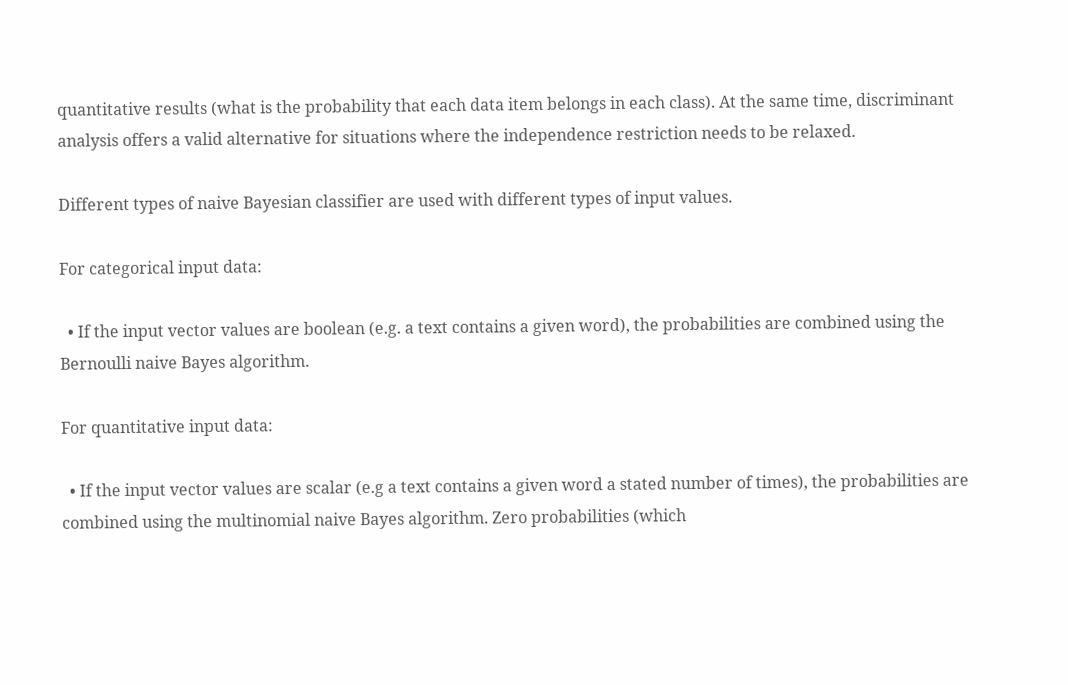quantitative results (what is the probability that each data item belongs in each class). At the same time, discriminant analysis offers a valid alternative for situations where the independence restriction needs to be relaxed.

Different types of naive Bayesian classifier are used with different types of input values.

For categorical input data:

  • If the input vector values are boolean (e.g. a text contains a given word), the probabilities are combined using the Bernoulli naive Bayes algorithm.

For quantitative input data:

  • If the input vector values are scalar (e.g a text contains a given word a stated number of times), the probabilities are combined using the multinomial naive Bayes algorithm. Zero probabilities (which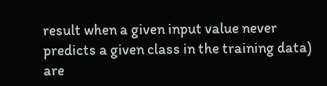result when a given input value never predicts a given class in the training data) are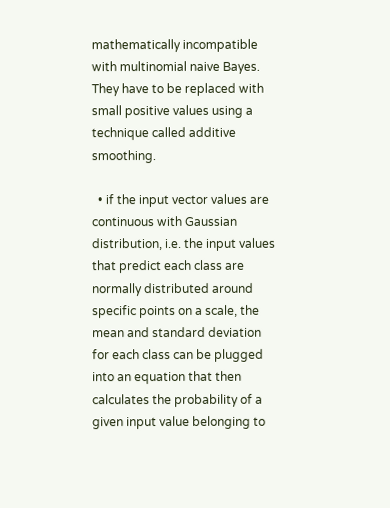mathematically incompatible with multinomial naive Bayes. They have to be replaced with small positive values using a technique called additive smoothing.

  • if the input vector values are continuous with Gaussian distribution, i.e. the input values that predict each class are normally distributed around specific points on a scale, the mean and standard deviation for each class can be plugged into an equation that then calculates the probability of a given input value belonging to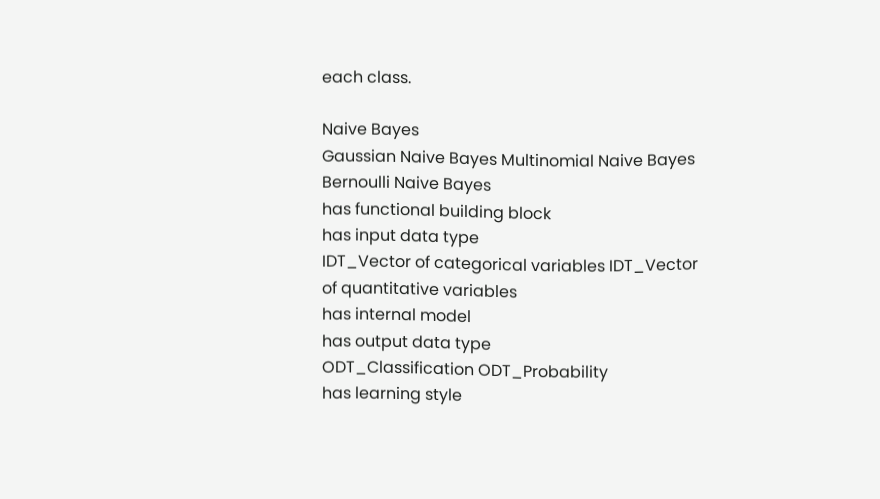each class.

Naive Bayes
Gaussian Naive Bayes Multinomial Naive Bayes Bernoulli Naive Bayes
has functional building block
has input data type
IDT_Vector of categorical variables IDT_Vector of quantitative variables
has internal model
has output data type
ODT_Classification ODT_Probability
has learning style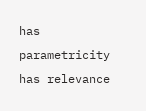has parametricity
has relevance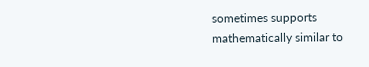sometimes supports
mathematically similar to